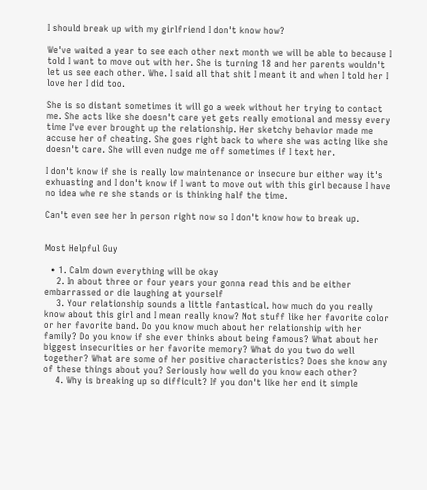I should break up with my girlfriend I don't know how?

We've waited a year to see each other next month we will be able to because I told I want to move out with her. She is turning 18 and her parents wouldn't let us see each other. Whe. I said all that shit I meant it and when I told her I love her I did too.

She is so distant sometimes it will go a week without her trying to contact me. She acts like she doesn't care yet gets really emotional and messy every time I've ever brought up the relationship. Her sketchy behavior made me accuse her of cheating. She goes right back to where she was acting like she doesn't care. She will even nudge me off sometimes if I text her.

I don't know if she is really low maintenance or insecure bur either way it's exhuasting and I don't know if I want to move out with this girl because I have no idea whe re she stands or is thinking half the time.

Can't even see her In person right now so I don't know how to break up.


Most Helpful Guy

  • 1. Calm down everything will be okay
    2. In about three or four years your gonna read this and be either embarrassed or die laughing at yourself
    3. Your relationship sounds a little fantastical. how much do you really know about this girl and I mean really know? Not stuff like her favorite color or her favorite band. Do you know much about her relationship with her family? Do you know if she ever thinks about being famous? What about her biggest insecurities or her favorite memory? What do you two do well together? What are some of her positive characteristics? Does she know any of these things about you? Seriously how well do you know each other?
    4. Why is breaking up so difficult? If you don't like her end it simple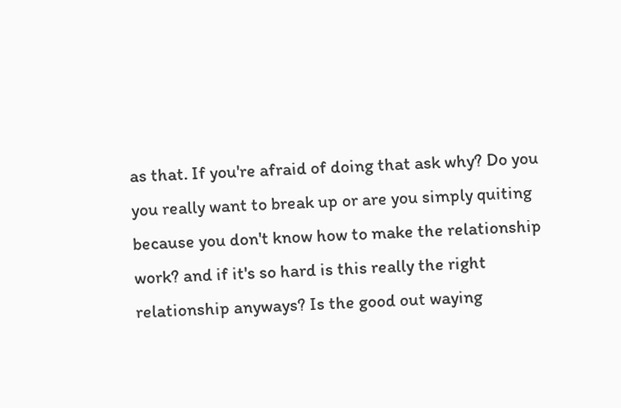as that. If you're afraid of doing that ask why? Do you you really want to break up or are you simply quiting because you don't know how to make the relationship work? and if it's so hard is this really the right relationship anyways? Is the good out waying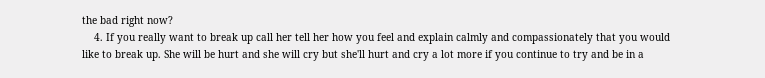the bad right now?
    4. If you really want to break up call her tell her how you feel and explain calmly and compassionately that you would like to break up. She will be hurt and she will cry but she'll hurt and cry a lot more if you continue to try and be in a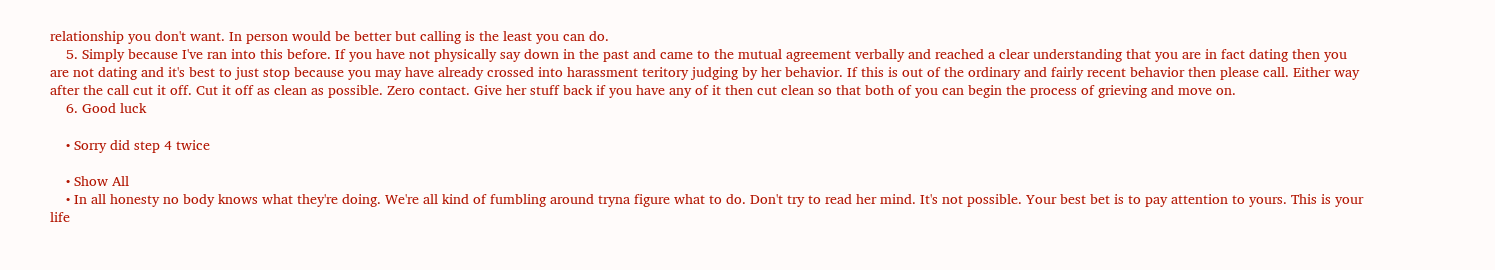relationship you don't want. In person would be better but calling is the least you can do.
    5. Simply because I've ran into this before. If you have not physically say down in the past and came to the mutual agreement verbally and reached a clear understanding that you are in fact dating then you are not dating and it's best to just stop because you may have already crossed into harassment teritory judging by her behavior. If this is out of the ordinary and fairly recent behavior then please call. Either way after the call cut it off. Cut it off as clean as possible. Zero contact. Give her stuff back if you have any of it then cut clean so that both of you can begin the process of grieving and move on.
    6. Good luck

    • Sorry did step 4 twice

    • Show All
    • In all honesty no body knows what they're doing. We're all kind of fumbling around tryna figure what to do. Don't try to read her mind. It's not possible. Your best bet is to pay attention to yours. This is your life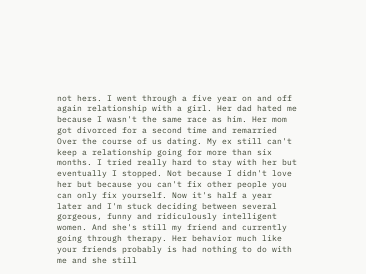not hers. I went through a five year on and off again relationship with a girl. Her dad hated me because I wasn't the same race as him. Her mom got divorced for a second time and remarried Over the course of us dating. My ex still can't keep a relationship going for more than six months. I tried really hard to stay with her but eventually I stopped. Not because I didn't love her but because you can't fix other people you can only fix yourself. Now it's half a year later and I'm stuck deciding between several gorgeous, funny and ridiculously intelligent women. And she's still my friend and currently going through therapy. Her behavior much like your friends probably is had nothing to do with me and she still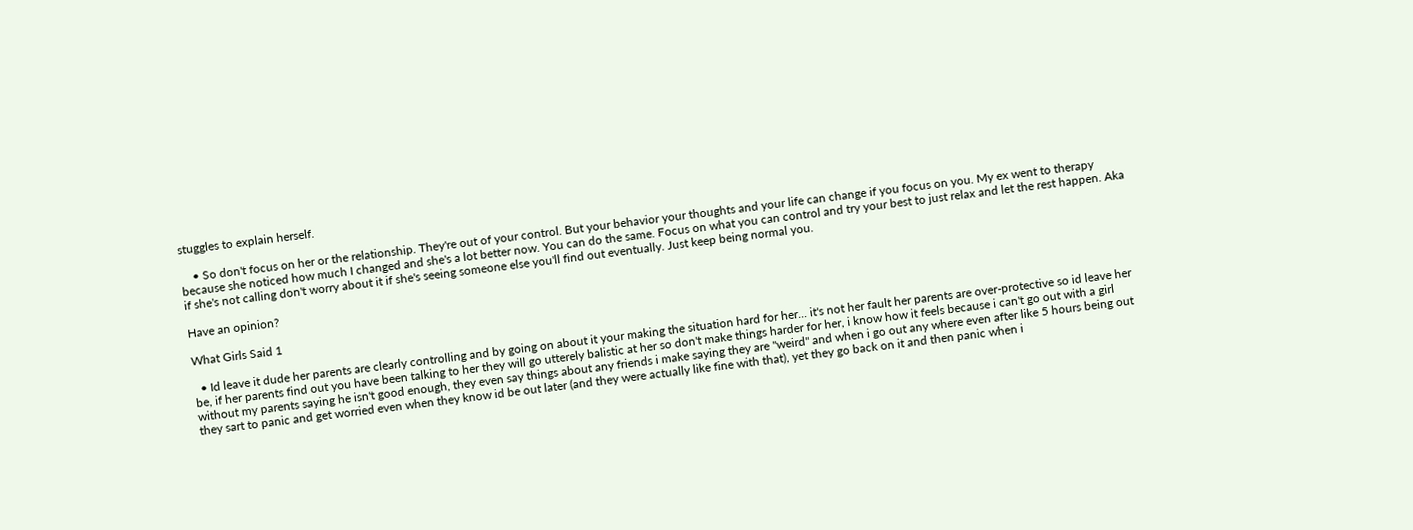stuggles to explain herself.

    • So don't focus on her or the relationship. They're out of your control. But your behavior your thoughts and your life can change if you focus on you. My ex went to therapy because she noticed how much I changed and she's a lot better now. You can do the same. Focus on what you can control and try your best to just relax and let the rest happen. Aka if she's not calling don't worry about it if she's seeing someone else you'll find out eventually. Just keep being normal you.

Have an opinion?

What Girls Said 1

  • Id leave it dude her parents are clearly controlling and by going on about it your making the situation hard for her... it's not her fault her parents are over-protective so id leave her be, if her parents find out you have been talking to her they will go utterely balistic at her so don't make things harder for her, i know how it feels because i can't go out with a girl without my parents saying he isn't good enough, they even say things about any friends i make saying they are "weird" and when i go out any where even after like 5 hours being out they sart to panic and get worried even when they know id be out later (and they were actually like fine with that), yet they go back on it and then panic when i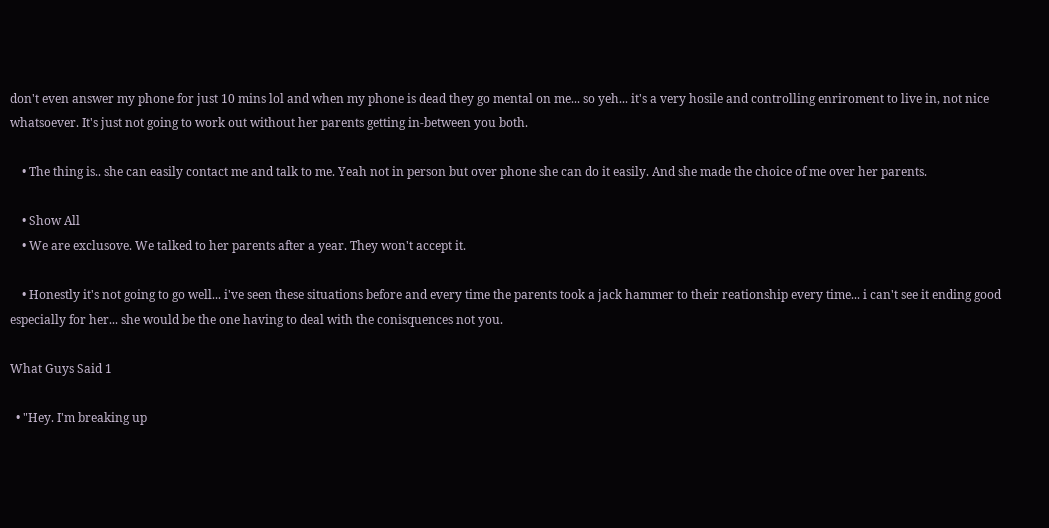don't even answer my phone for just 10 mins lol and when my phone is dead they go mental on me... so yeh... it's a very hosile and controlling enriroment to live in, not nice whatsoever. It's just not going to work out without her parents getting in-between you both.

    • The thing is.. she can easily contact me and talk to me. Yeah not in person but over phone she can do it easily. And she made the choice of me over her parents.

    • Show All
    • We are exclusove. We talked to her parents after a year. They won't accept it.

    • Honestly it's not going to go well... i've seen these situations before and every time the parents took a jack hammer to their reationship every time... i can't see it ending good especially for her... she would be the one having to deal with the conisquences not you.

What Guys Said 1

  • "Hey. I'm breaking up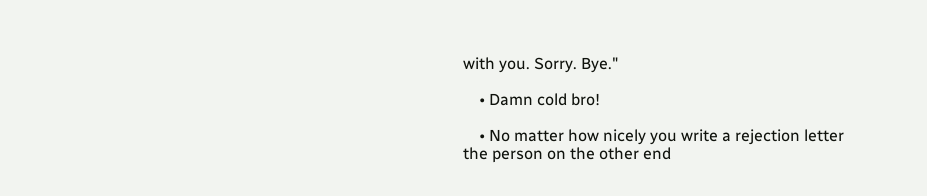with you. Sorry. Bye."

    • Damn cold bro!

    • No matter how nicely you write a rejection letter the person on the other end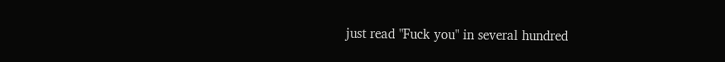just read "Fuck you" in several hundred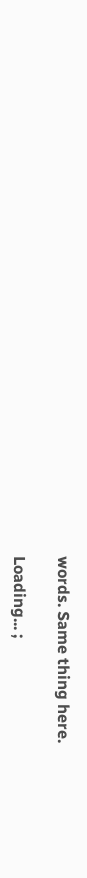words. Same thing here.

Loading... ;